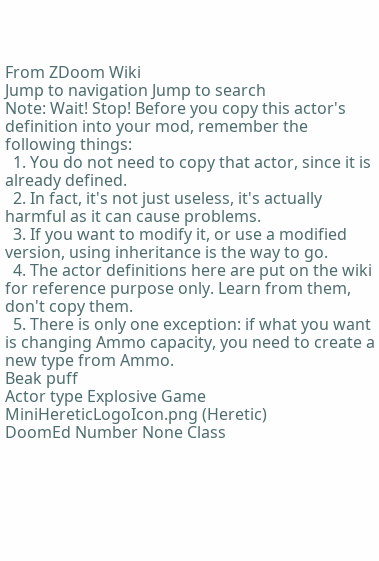From ZDoom Wiki
Jump to navigation Jump to search
Note: Wait! Stop! Before you copy this actor's definition into your mod, remember the following things:
  1. You do not need to copy that actor, since it is already defined.
  2. In fact, it's not just useless, it's actually harmful as it can cause problems.
  3. If you want to modify it, or use a modified version, using inheritance is the way to go.
  4. The actor definitions here are put on the wiki for reference purpose only. Learn from them, don't copy them.
  5. There is only one exception: if what you want is changing Ammo capacity, you need to create a new type from Ammo.
Beak puff
Actor type Explosive Game MiniHereticLogoIcon.png (Heretic)
DoomEd Number None Class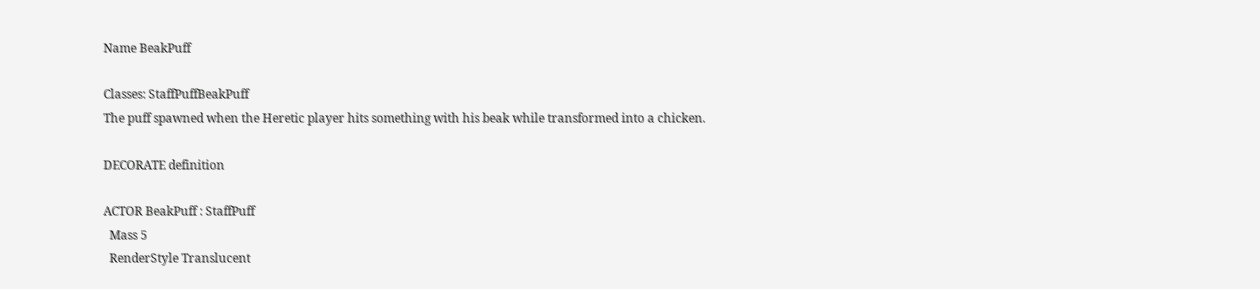Name BeakPuff

Classes: StaffPuffBeakPuff
The puff spawned when the Heretic player hits something with his beak while transformed into a chicken.

DECORATE definition

ACTOR BeakPuff : StaffPuff
  Mass 5
  RenderStyle Translucent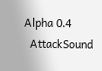Alpha 0.4
  AttackSound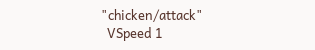"chicken/attack"
  VSpeed 1